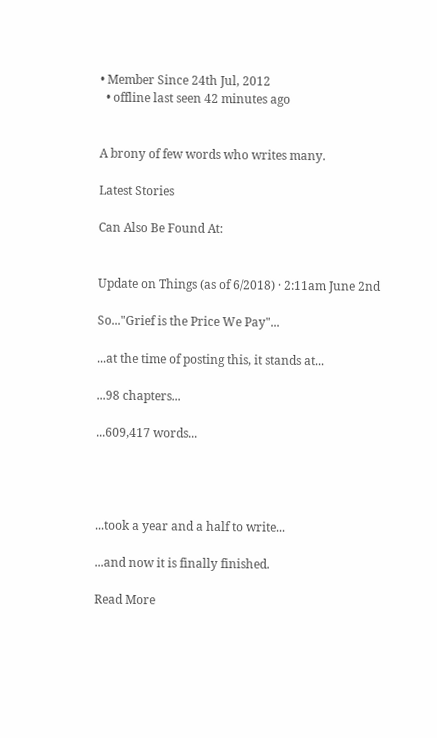• Member Since 24th Jul, 2012
  • offline last seen 42 minutes ago


A brony of few words who writes many.

Latest Stories

Can Also Be Found At:


Update on Things (as of 6/2018) · 2:11am June 2nd

So..."Grief is the Price We Pay"...

...at the time of posting this, it stands at...

...98 chapters...

...609,417 words...




...took a year and a half to write...

...and now it is finally finished.

Read More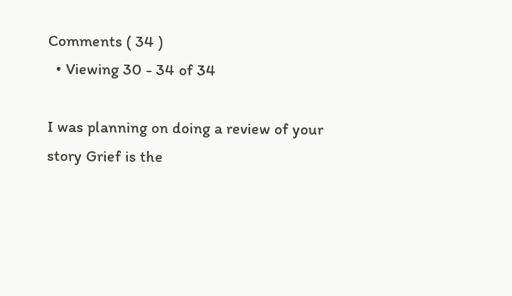Comments ( 34 )
  • Viewing 30 - 34 of 34

I was planning on doing a review of your story Grief is the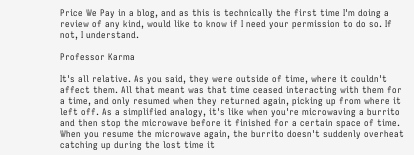Price We Pay in a blog, and as this is technically the first time I'm doing a review of any kind, would like to know if I need your permission to do so. If not, I understand.

Professor Karma

It's all relative. As you said, they were outside of time, where it couldn't affect them. All that meant was that time ceased interacting with them for a time, and only resumed when they returned again, picking up from where it left off. As a simplified analogy, it's like when you're microwaving a burrito and then stop the microwave before it finished for a certain space of time. When you resume the microwave again, the burrito doesn't suddenly overheat catching up during the lost time it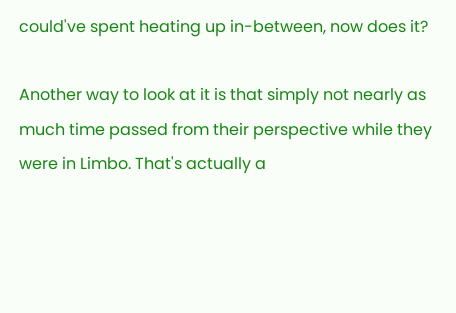could've spent heating up in-between, now does it?

Another way to look at it is that simply not nearly as much time passed from their perspective while they were in Limbo. That's actually a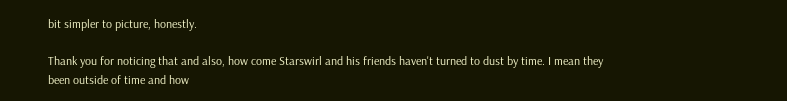bit simpler to picture, honestly.

Thank you for noticing that and also, how come Starswirl and his friends haven't turned to dust by time. I mean they been outside of time and how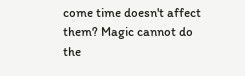come time doesn't affect them? Magic cannot do the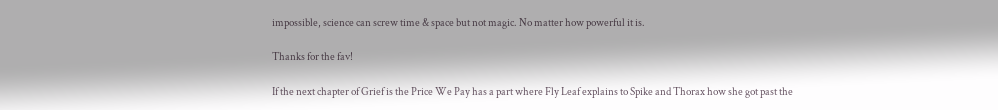impossible, science can screw time & space but not magic. No matter how powerful it is.

Thanks for the fav!

If the next chapter of Grief is the Price We Pay has a part where Fly Leaf explains to Spike and Thorax how she got past the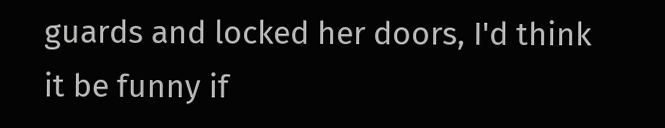guards and locked her doors, I'd think it be funny if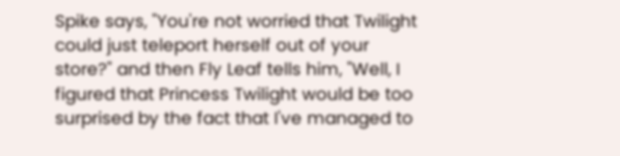Spike says, "You're not worried that Twilight could just teleport herself out of your store?" and then Fly Leaf tells him, "Well, I figured that Princess Twilight would be too surprised by the fact that I've managed to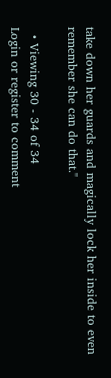take down her guards and magically lock her inside to even remember she can do that."

  • Viewing 30 - 34 of 34
Login or register to comment